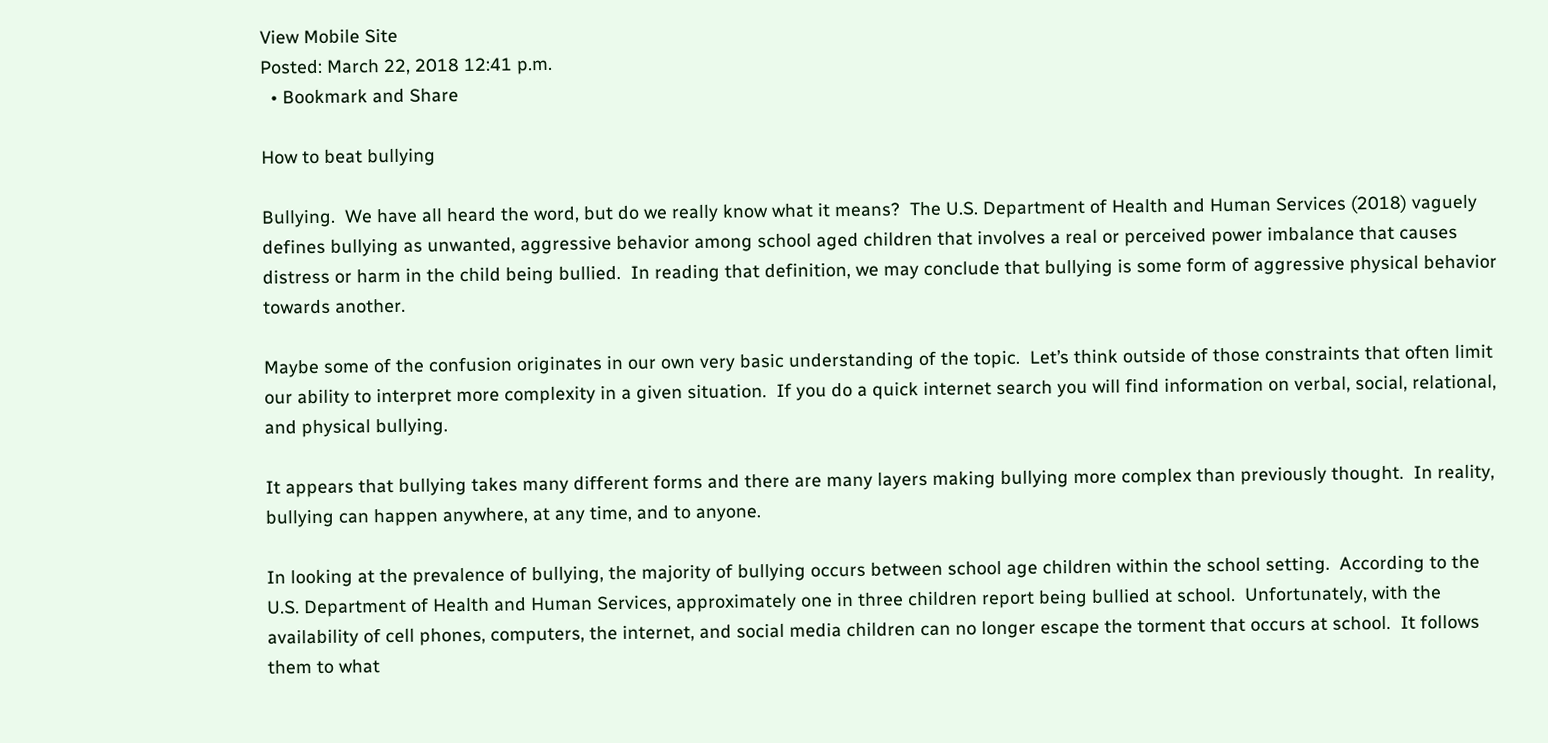View Mobile Site
Posted: March 22, 2018 12:41 p.m.
  • Bookmark and Share

How to beat bullying

Bullying.  We have all heard the word, but do we really know what it means?  The U.S. Department of Health and Human Services (2018) vaguely defines bullying as unwanted, aggressive behavior among school aged children that involves a real or perceived power imbalance that causes distress or harm in the child being bullied.  In reading that definition, we may conclude that bullying is some form of aggressive physical behavior towards another.

Maybe some of the confusion originates in our own very basic understanding of the topic.  Let’s think outside of those constraints that often limit our ability to interpret more complexity in a given situation.  If you do a quick internet search you will find information on verbal, social, relational, and physical bullying.

It appears that bullying takes many different forms and there are many layers making bullying more complex than previously thought.  In reality, bullying can happen anywhere, at any time, and to anyone.

In looking at the prevalence of bullying, the majority of bullying occurs between school age children within the school setting.  According to the U.S. Department of Health and Human Services, approximately one in three children report being bullied at school.  Unfortunately, with the availability of cell phones, computers, the internet, and social media children can no longer escape the torment that occurs at school.  It follows them to what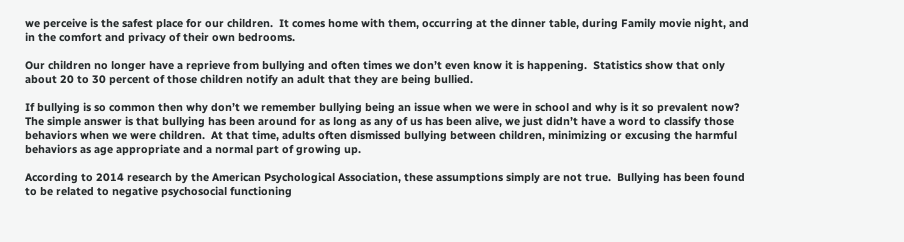we perceive is the safest place for our children.  It comes home with them, occurring at the dinner table, during Family movie night, and in the comfort and privacy of their own bedrooms.

Our children no longer have a reprieve from bullying and often times we don’t even know it is happening.  Statistics show that only about 20 to 30 percent of those children notify an adult that they are being bullied.

If bullying is so common then why don’t we remember bullying being an issue when we were in school and why is it so prevalent now?  The simple answer is that bullying has been around for as long as any of us has been alive, we just didn’t have a word to classify those behaviors when we were children.  At that time, adults often dismissed bullying between children, minimizing or excusing the harmful behaviors as age appropriate and a normal part of growing up.

According to 2014 research by the American Psychological Association, these assumptions simply are not true.  Bullying has been found to be related to negative psychosocial functioning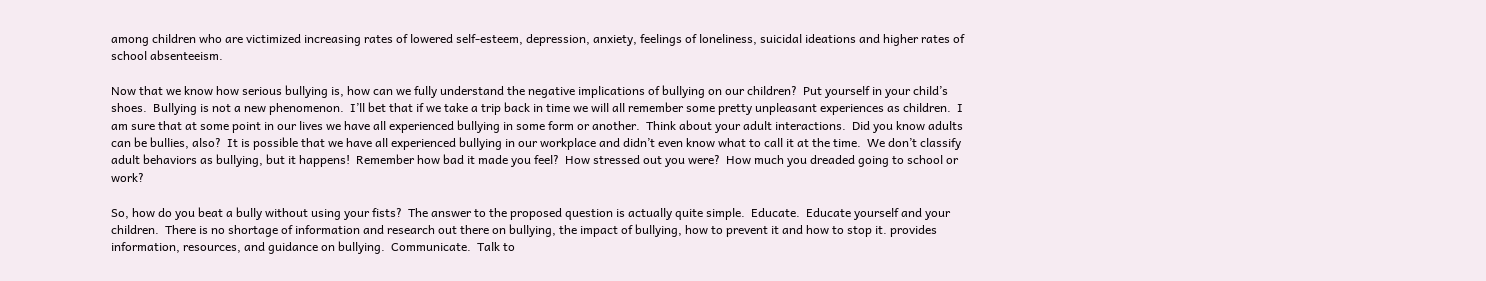among children who are victimized increasing rates of lowered self-esteem, depression, anxiety, feelings of loneliness, suicidal ideations and higher rates of school absenteeism.

Now that we know how serious bullying is, how can we fully understand the negative implications of bullying on our children?  Put yourself in your child’s shoes.  Bullying is not a new phenomenon.  I’ll bet that if we take a trip back in time we will all remember some pretty unpleasant experiences as children.  I am sure that at some point in our lives we have all experienced bullying in some form or another.  Think about your adult interactions.  Did you know adults can be bullies, also?  It is possible that we have all experienced bullying in our workplace and didn’t even know what to call it at the time.  We don’t classify adult behaviors as bullying, but it happens!  Remember how bad it made you feel?  How stressed out you were?  How much you dreaded going to school or work?

So, how do you beat a bully without using your fists?  The answer to the proposed question is actually quite simple.  Educate.  Educate yourself and your children.  There is no shortage of information and research out there on bullying, the impact of bullying, how to prevent it and how to stop it. provides information, resources, and guidance on bullying.  Communicate.  Talk to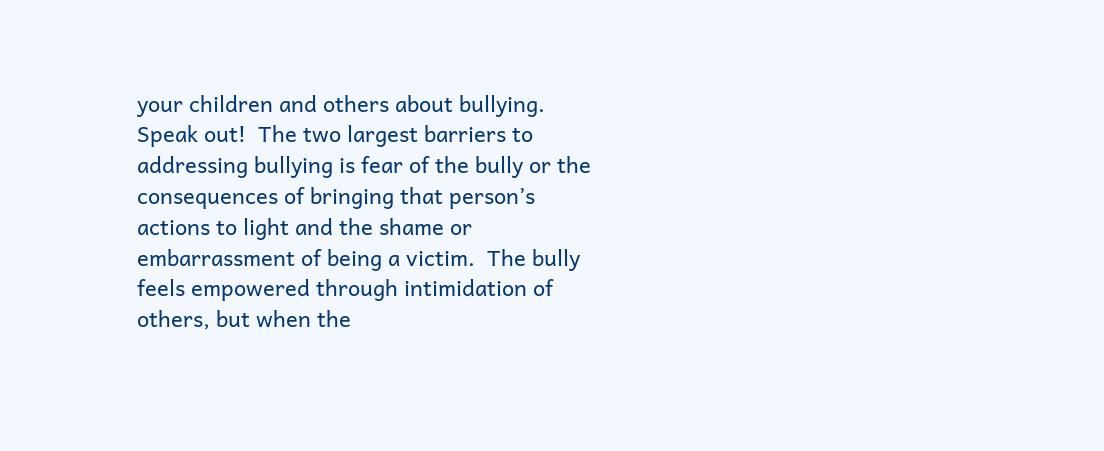your children and others about bullying.  Speak out!  The two largest barriers to addressing bullying is fear of the bully or the consequences of bringing that person’s actions to light and the shame or embarrassment of being a victim.  The bully feels empowered through intimidation of others, but when the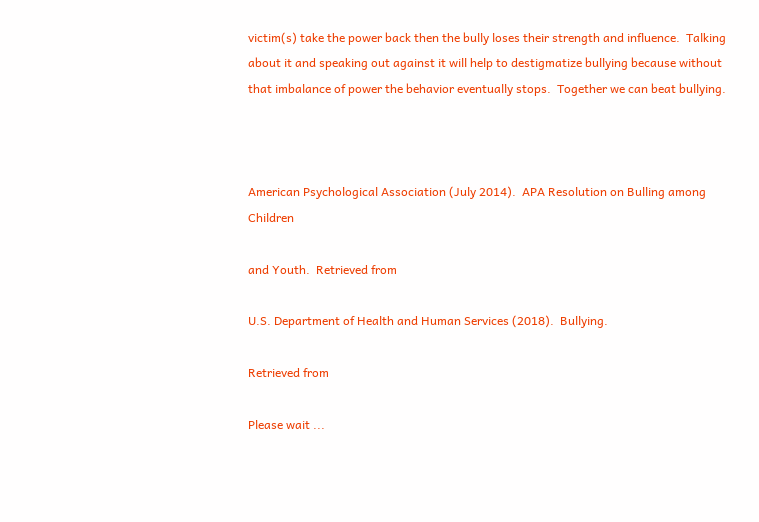victim(s) take the power back then the bully loses their strength and influence.  Talking about it and speaking out against it will help to destigmatize bullying because without that imbalance of power the behavior eventually stops.  Together we can beat bullying.



American Psychological Association (July 2014).  APA Resolution on Bulling among Children

and Youth.  Retrieved from

U.S. Department of Health and Human Services (2018).  Bullying.

Retrieved from

Please wait ...